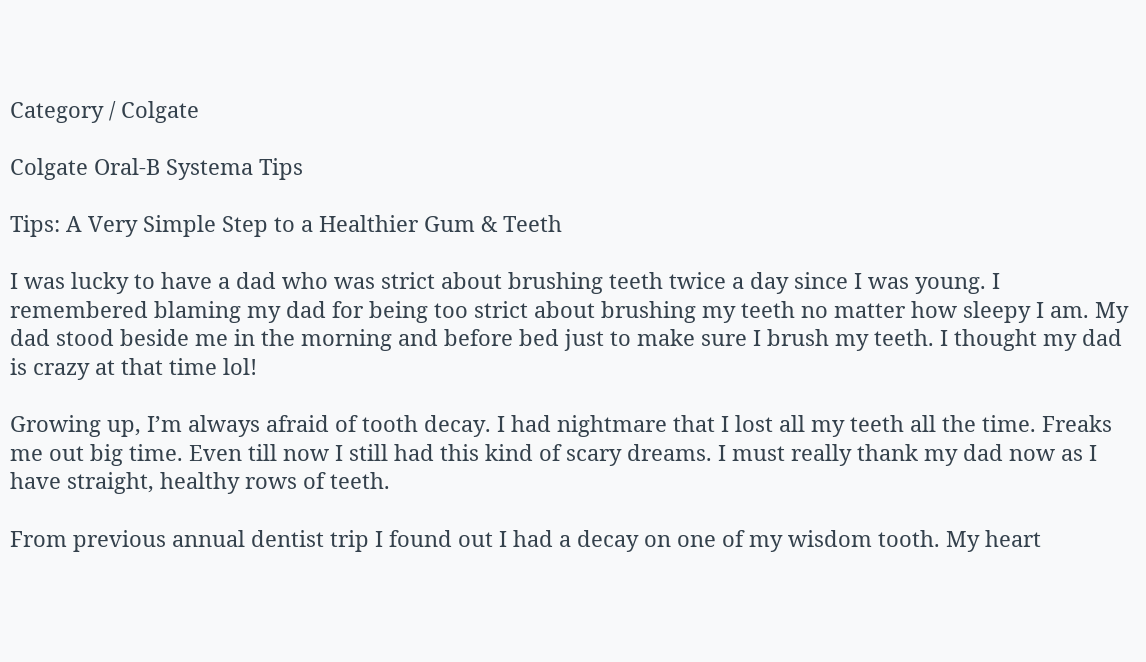Category / Colgate

Colgate Oral-B Systema Tips

Tips: A Very Simple Step to a Healthier Gum & Teeth

I was lucky to have a dad who was strict about brushing teeth twice a day since I was young. I remembered blaming my dad for being too strict about brushing my teeth no matter how sleepy I am. My dad stood beside me in the morning and before bed just to make sure I brush my teeth. I thought my dad is crazy at that time lol!

Growing up, I’m always afraid of tooth decay. I had nightmare that I lost all my teeth all the time. Freaks me out big time. Even till now I still had this kind of scary dreams. I must really thank my dad now as I have straight, healthy rows of teeth.

From previous annual dentist trip I found out I had a decay on one of my wisdom tooth. My heart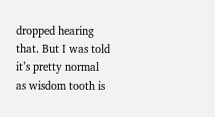dropped hearing that. But I was told it’s pretty normal as wisdom tooth is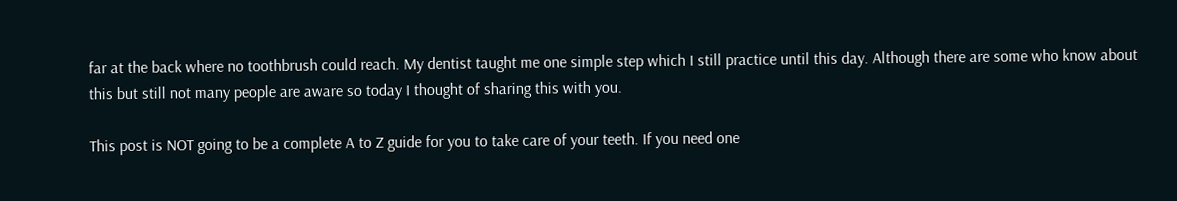far at the back where no toothbrush could reach. My dentist taught me one simple step which I still practice until this day. Although there are some who know about this but still not many people are aware so today I thought of sharing this with you.

This post is NOT going to be a complete A to Z guide for you to take care of your teeth. If you need one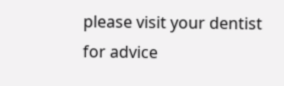please visit your dentist for advice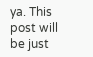ya. This post will be just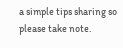a simple tips sharing so please take note.